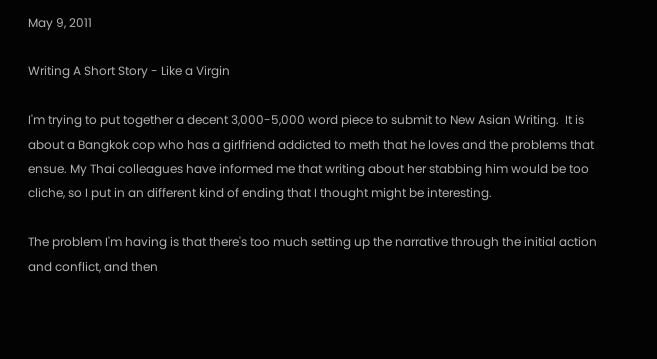May 9, 2011

Writing A Short Story - Like a Virgin

I'm trying to put together a decent 3,000-5,000 word piece to submit to New Asian Writing.  It is about a Bangkok cop who has a girlfriend addicted to meth that he loves and the problems that ensue. My Thai colleagues have informed me that writing about her stabbing him would be too cliche, so I put in an different kind of ending that I thought might be interesting.

The problem I'm having is that there's too much setting up the narrative through the initial action and conflict, and then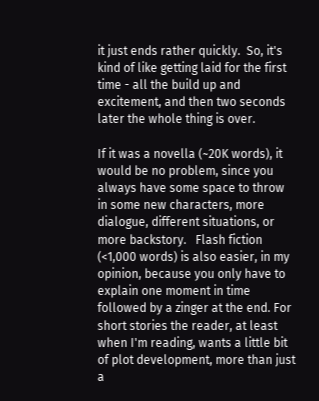it just ends rather quickly.  So, it's kind of like getting laid for the first time - all the build up and excitement, and then two seconds later the whole thing is over.

If it was a novella (~20K words), it would be no problem, since you always have some space to throw in some new characters, more dialogue, different situations, or more backstory.   Flash fiction (<1,000 words) is also easier, in my opinion, because you only have to explain one moment in time followed by a zinger at the end. For short stories the reader, at least when I'm reading, wants a little bit of plot development, more than just a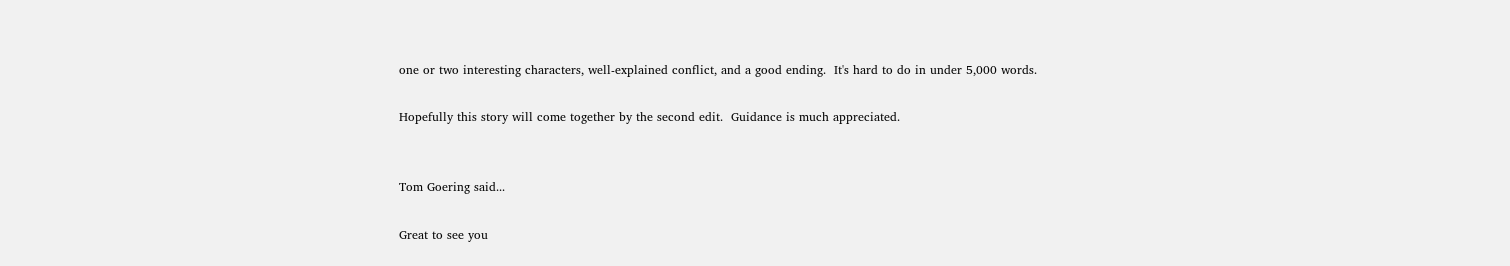one or two interesting characters, well-explained conflict, and a good ending.  It's hard to do in under 5,000 words.

Hopefully this story will come together by the second edit.  Guidance is much appreciated.


Tom Goering said...

Great to see you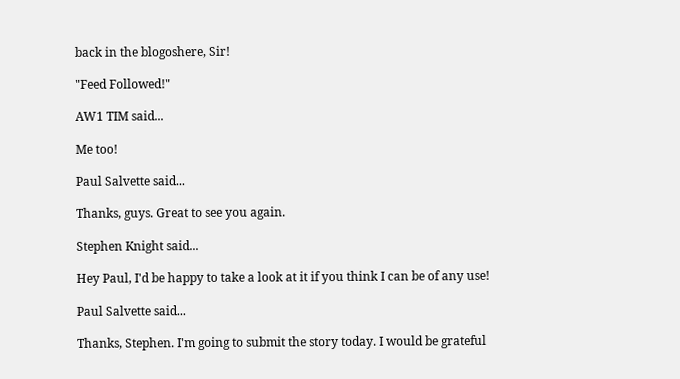back in the blogoshere, Sir!

"Feed Followed!"

AW1 TIM said...

Me too!

Paul Salvette said...

Thanks, guys. Great to see you again.

Stephen Knight said...

Hey Paul, I'd be happy to take a look at it if you think I can be of any use!

Paul Salvette said...

Thanks, Stephen. I'm going to submit the story today. I would be grateful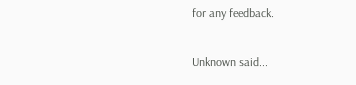for any feedback.

Unknown said...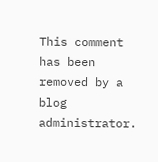This comment has been removed by a blog administrator.